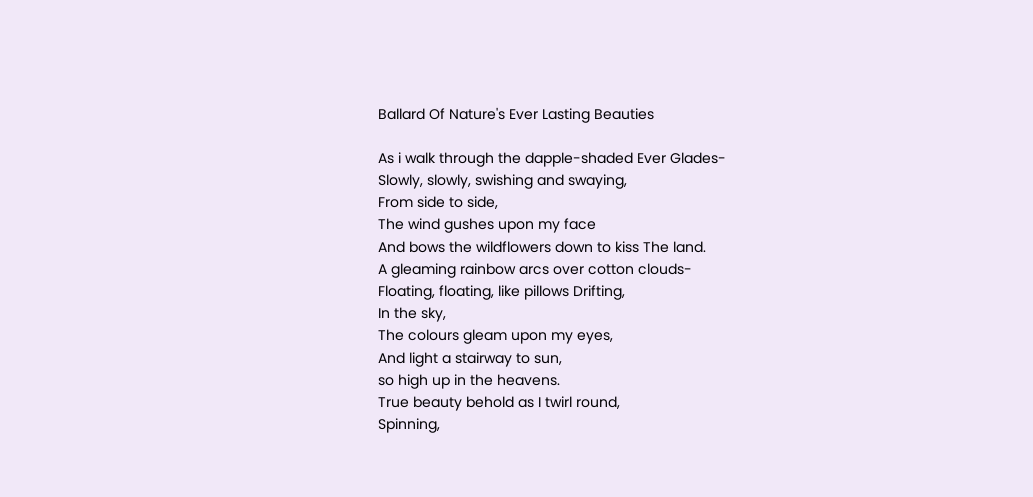Ballard Of Nature's Ever Lasting Beauties

As i walk through the dapple-shaded Ever Glades-
Slowly, slowly, swishing and swaying,
From side to side,
The wind gushes upon my face
And bows the wildflowers down to kiss The land.
A gleaming rainbow arcs over cotton clouds-
Floating, floating, like pillows Drifting,
In the sky,
The colours gleam upon my eyes,
And light a stairway to sun,
so high up in the heavens.
True beauty behold as I twirl round,
Spinning,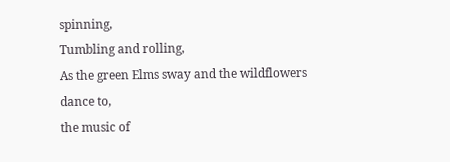spinning,
Tumbling and rolling,
As the green Elms sway and the wildflowers dance to,
the music of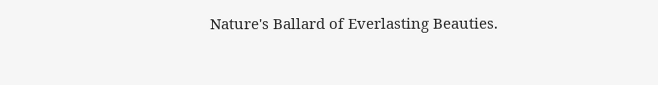Nature's Ballard of Everlasting Beauties.